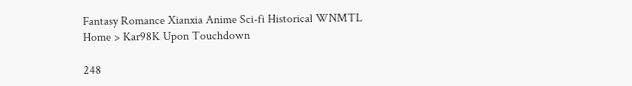Fantasy Romance Xianxia Anime Sci-fi Historical WNMTL
Home > Kar98K Upon Touchdown

248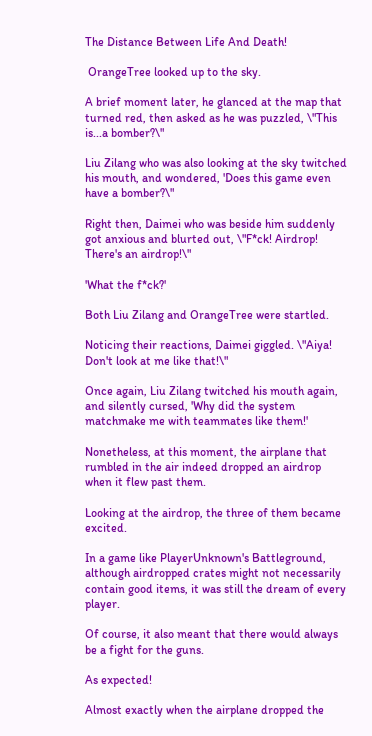The Distance Between Life And Death!

 OrangeTree looked up to the sky.

A brief moment later, he glanced at the map that turned red, then asked as he was puzzled, \"This is...a bomber?\"

Liu Zilang who was also looking at the sky twitched his mouth, and wondered, 'Does this game even have a bomber?\"

Right then, Daimei who was beside him suddenly got anxious and blurted out, \"F*ck! Airdrop! There's an airdrop!\"

'What the f*ck?'

Both Liu Zilang and OrangeTree were startled.

Noticing their reactions, Daimei giggled. \"Aiya! Don't look at me like that!\"

Once again, Liu Zilang twitched his mouth again, and silently cursed, 'Why did the system matchmake me with teammates like them!'

Nonetheless, at this moment, the airplane that rumbled in the air indeed dropped an airdrop when it flew past them.

Looking at the airdrop, the three of them became excited.

In a game like PlayerUnknown's Battleground, although airdropped crates might not necessarily contain good items, it was still the dream of every player.

Of course, it also meant that there would always be a fight for the guns.

As expected!

Almost exactly when the airplane dropped the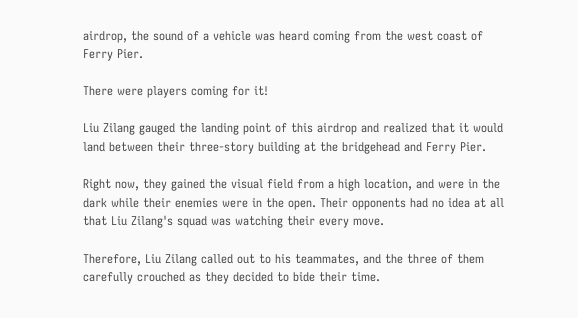airdrop, the sound of a vehicle was heard coming from the west coast of Ferry Pier.

There were players coming for it!

Liu Zilang gauged the landing point of this airdrop and realized that it would land between their three-story building at the bridgehead and Ferry Pier.

Right now, they gained the visual field from a high location, and were in the dark while their enemies were in the open. Their opponents had no idea at all that Liu Zilang's squad was watching their every move.

Therefore, Liu Zilang called out to his teammates, and the three of them carefully crouched as they decided to bide their time.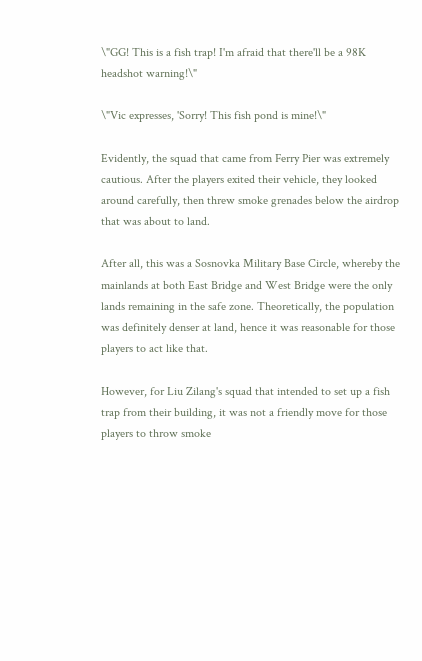\"GG! This is a fish trap! I'm afraid that there'll be a 98K headshot warning!\"

\"Vic expresses, 'Sorry! This fish pond is mine!\"

Evidently, the squad that came from Ferry Pier was extremely cautious. After the players exited their vehicle, they looked around carefully, then threw smoke grenades below the airdrop that was about to land.

After all, this was a Sosnovka Military Base Circle, whereby the mainlands at both East Bridge and West Bridge were the only lands remaining in the safe zone. Theoretically, the population was definitely denser at land, hence it was reasonable for those players to act like that.

However, for Liu Zilang's squad that intended to set up a fish trap from their building, it was not a friendly move for those players to throw smoke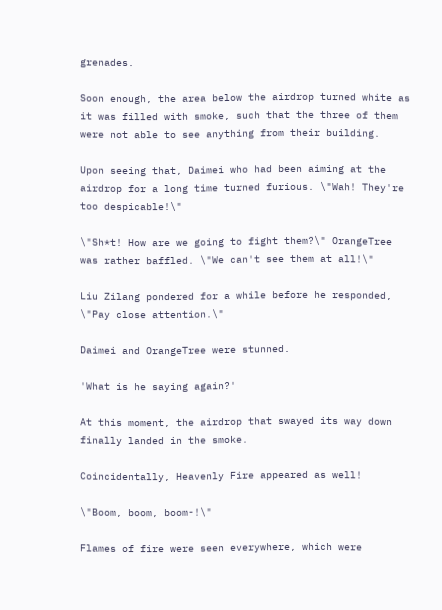grenades.

Soon enough, the area below the airdrop turned white as it was filled with smoke, such that the three of them were not able to see anything from their building.

Upon seeing that, Daimei who had been aiming at the airdrop for a long time turned furious. \"Wah! They're too despicable!\"

\"Sh*t! How are we going to fight them?\" OrangeTree was rather baffled. \"We can't see them at all!\"

Liu Zilang pondered for a while before he responded, \"Pay close attention.\"

Daimei and OrangeTree were stunned.

'What is he saying again?'

At this moment, the airdrop that swayed its way down finally landed in the smoke.

Coincidentally, Heavenly Fire appeared as well!

\"Boom, boom, boom-!\"

Flames of fire were seen everywhere, which were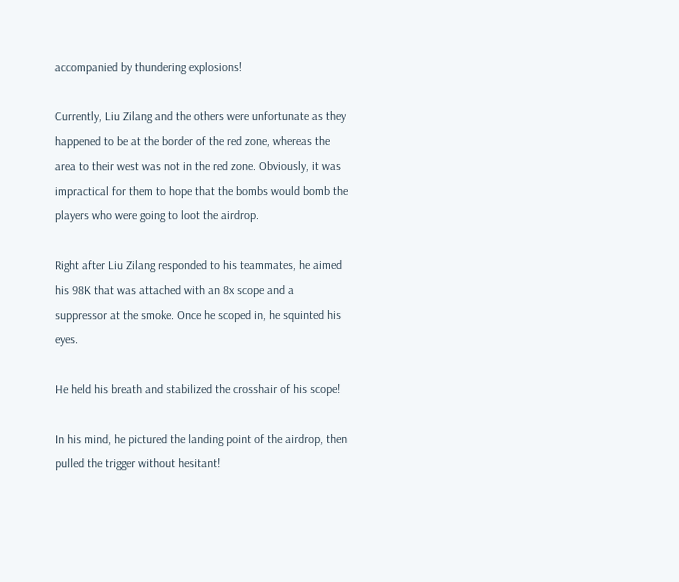accompanied by thundering explosions!

Currently, Liu Zilang and the others were unfortunate as they happened to be at the border of the red zone, whereas the area to their west was not in the red zone. Obviously, it was impractical for them to hope that the bombs would bomb the players who were going to loot the airdrop.

Right after Liu Zilang responded to his teammates, he aimed his 98K that was attached with an 8x scope and a suppressor at the smoke. Once he scoped in, he squinted his eyes.

He held his breath and stabilized the crosshair of his scope!

In his mind, he pictured the landing point of the airdrop, then pulled the trigger without hesitant!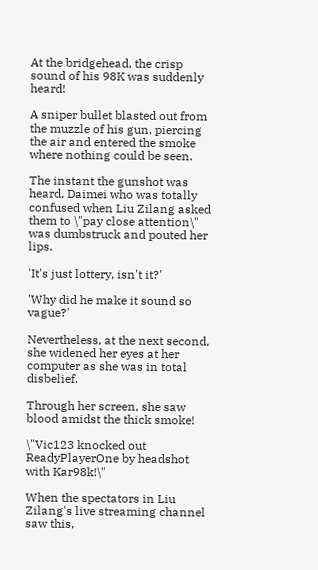At the bridgehead, the crisp sound of his 98K was suddenly heard!

A sniper bullet blasted out from the muzzle of his gun, piercing the air and entered the smoke where nothing could be seen.

The instant the gunshot was heard, Daimei who was totally confused when Liu Zilang asked them to \"pay close attention\" was dumbstruck and pouted her lips.

'It's just lottery, isn't it?'

'Why did he make it sound so vague?'

Nevertheless, at the next second, she widened her eyes at her computer as she was in total disbelief.

Through her screen, she saw blood amidst the thick smoke!

\"Vic123 knocked out ReadyPlayerOne by headshot with Kar98k!\"

When the spectators in Liu Zilang's live streaming channel saw this,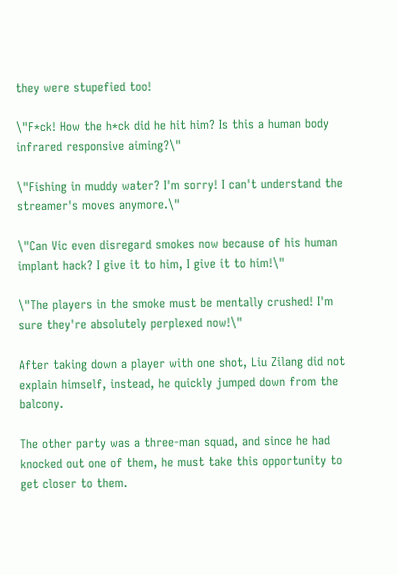they were stupefied too!

\"F*ck! How the h*ck did he hit him? Is this a human body infrared responsive aiming?\"

\"Fishing in muddy water? I'm sorry! I can't understand the streamer's moves anymore.\"

\"Can Vic even disregard smokes now because of his human implant hack? I give it to him, I give it to him!\"

\"The players in the smoke must be mentally crushed! I'm sure they're absolutely perplexed now!\"

After taking down a player with one shot, Liu Zilang did not explain himself, instead, he quickly jumped down from the balcony.

The other party was a three-man squad, and since he had knocked out one of them, he must take this opportunity to get closer to them.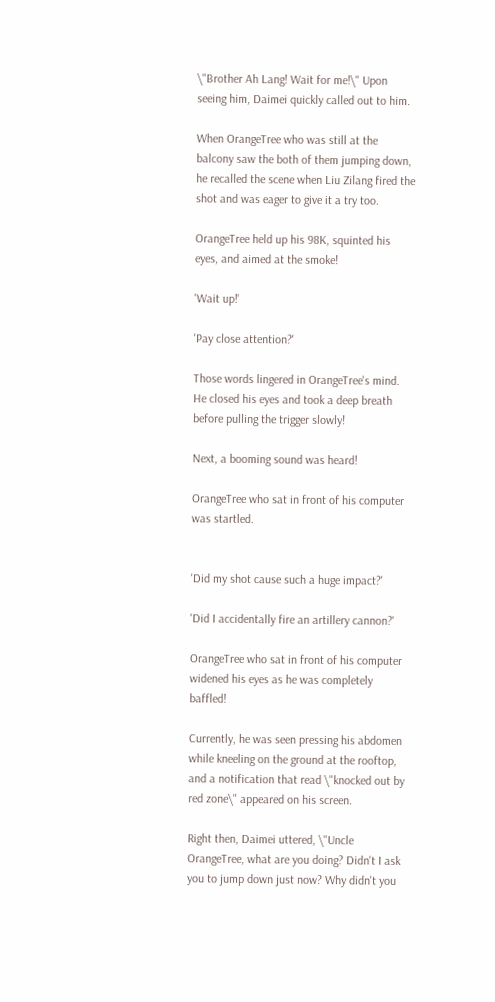\"Brother Ah Lang! Wait for me!\" Upon seeing him, Daimei quickly called out to him.

When OrangeTree who was still at the balcony saw the both of them jumping down, he recalled the scene when Liu Zilang fired the shot and was eager to give it a try too.

OrangeTree held up his 98K, squinted his eyes, and aimed at the smoke!

'Wait up!'

'Pay close attention?'

Those words lingered in OrangeTree's mind. He closed his eyes and took a deep breath before pulling the trigger slowly!

Next, a booming sound was heard!

OrangeTree who sat in front of his computer was startled.


'Did my shot cause such a huge impact?'

'Did I accidentally fire an artillery cannon?'

OrangeTree who sat in front of his computer widened his eyes as he was completely baffled!

Currently, he was seen pressing his abdomen while kneeling on the ground at the rooftop, and a notification that read \"knocked out by red zone\" appeared on his screen.

Right then, Daimei uttered, \"Uncle OrangeTree, what are you doing? Didn't I ask you to jump down just now? Why didn't you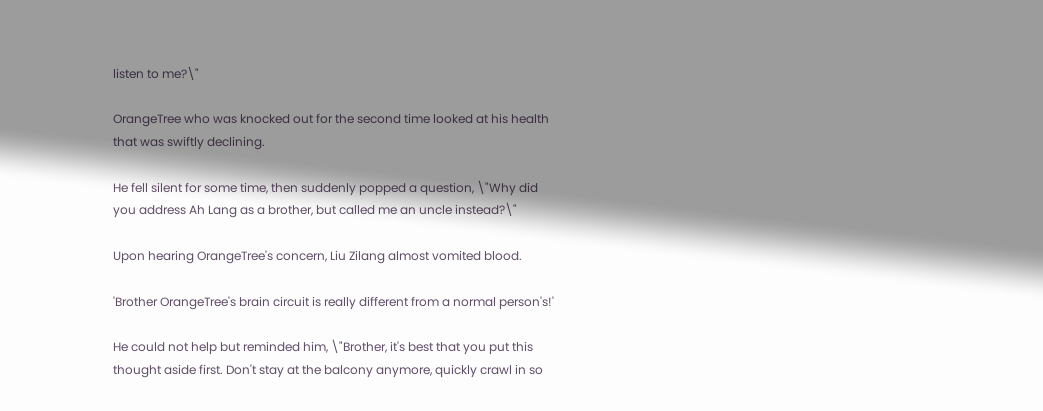listen to me?\"

OrangeTree who was knocked out for the second time looked at his health that was swiftly declining.

He fell silent for some time, then suddenly popped a question, \"Why did you address Ah Lang as a brother, but called me an uncle instead?\"

Upon hearing OrangeTree's concern, Liu Zilang almost vomited blood.

'Brother OrangeTree's brain circuit is really different from a normal person's!'

He could not help but reminded him, \"Brother, it's best that you put this thought aside first. Don't stay at the balcony anymore, quickly crawl in so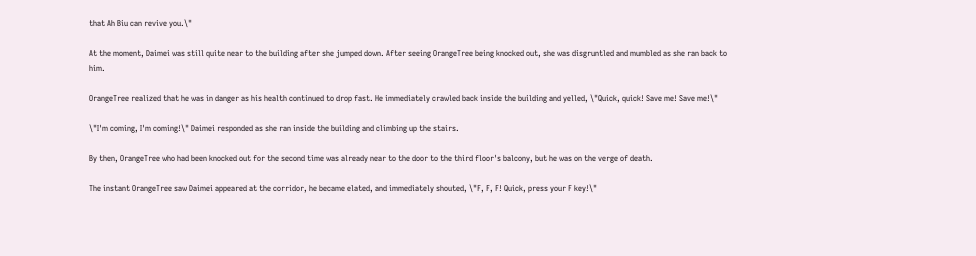that Ah Biu can revive you.\"

At the moment, Daimei was still quite near to the building after she jumped down. After seeing OrangeTree being knocked out, she was disgruntled and mumbled as she ran back to him.

OrangeTree realized that he was in danger as his health continued to drop fast. He immediately crawled back inside the building and yelled, \"Quick, quick! Save me! Save me!\"

\"I'm coming, I'm coming!\" Daimei responded as she ran inside the building and climbing up the stairs.

By then, OrangeTree who had been knocked out for the second time was already near to the door to the third floor's balcony, but he was on the verge of death.

The instant OrangeTree saw Daimei appeared at the corridor, he became elated, and immediately shouted, \"F, F, F! Quick, press your F key!\"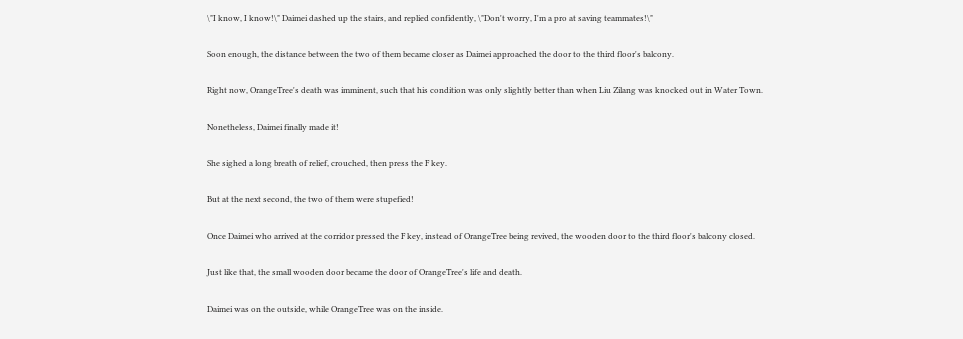\"I know, I know!\" Daimei dashed up the stairs, and replied confidently, \"Don't worry, I'm a pro at saving teammates!\"

Soon enough, the distance between the two of them became closer as Daimei approached the door to the third floor's balcony.

Right now, OrangeTree's death was imminent, such that his condition was only slightly better than when Liu Zilang was knocked out in Water Town.

Nonetheless, Daimei finally made it!

She sighed a long breath of relief, crouched, then press the F key.

But at the next second, the two of them were stupefied!

Once Daimei who arrived at the corridor pressed the F key, instead of OrangeTree being revived, the wooden door to the third floor's balcony closed.

Just like that, the small wooden door became the door of OrangeTree's life and death.

Daimei was on the outside, while OrangeTree was on the inside.